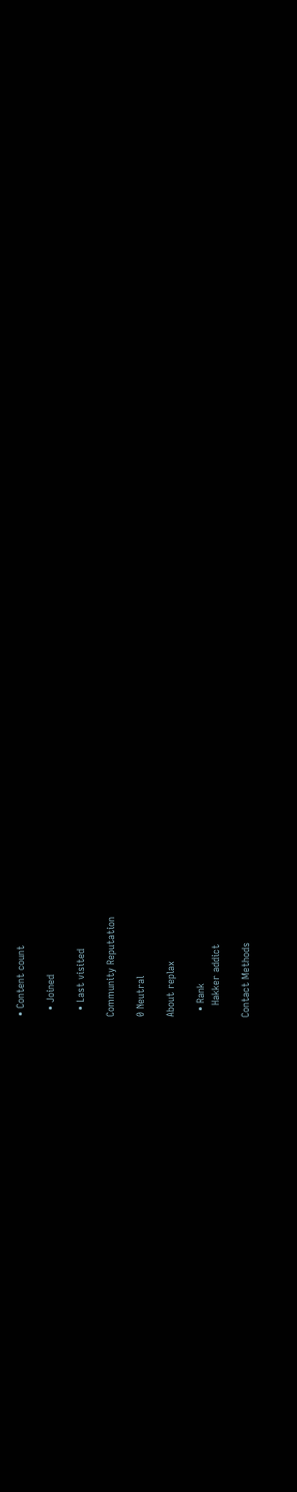• Content count

  • Joined

  • Last visited

Community Reputation

0 Neutral

About replax

  • Rank
    Hakker addict

Contact Methods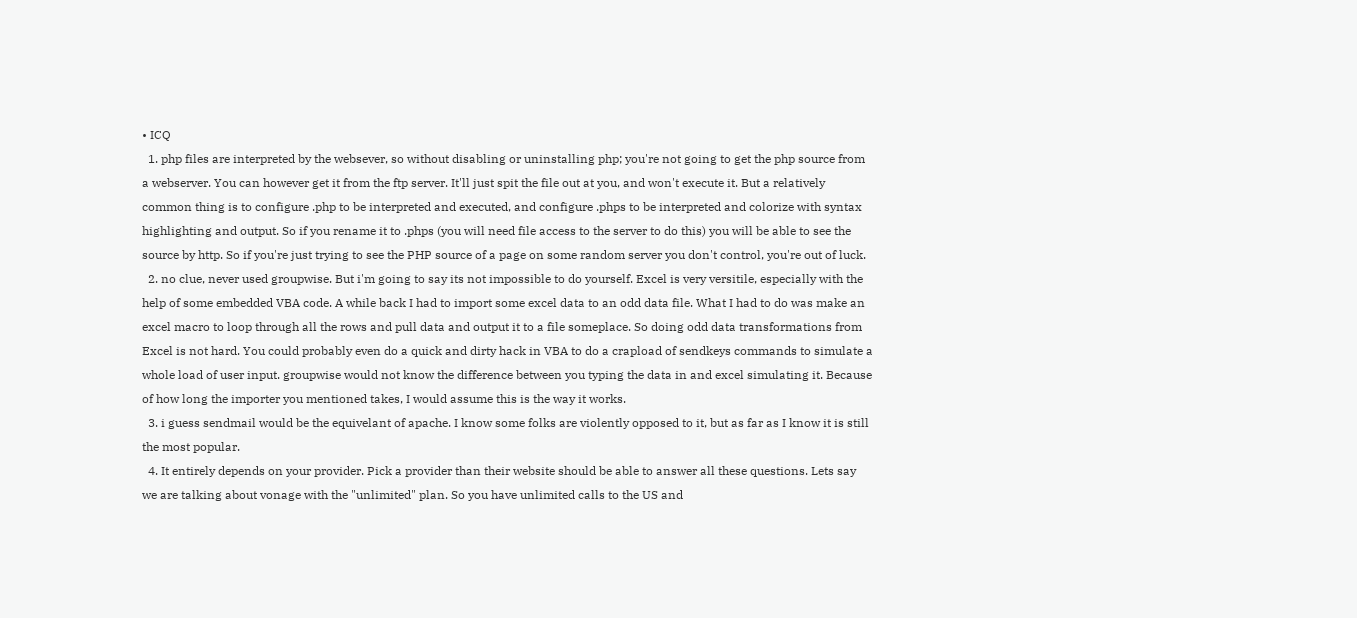• ICQ
  1. php files are interpreted by the websever, so without disabling or uninstalling php; you're not going to get the php source from a webserver. You can however get it from the ftp server. It'll just spit the file out at you, and won't execute it. But a relatively common thing is to configure .php to be interpreted and executed, and configure .phps to be interpreted and colorize with syntax highlighting and output. So if you rename it to .phps (you will need file access to the server to do this) you will be able to see the source by http. So if you're just trying to see the PHP source of a page on some random server you don't control, you're out of luck.
  2. no clue, never used groupwise. But i'm going to say its not impossible to do yourself. Excel is very versitile, especially with the help of some embedded VBA code. A while back I had to import some excel data to an odd data file. What I had to do was make an excel macro to loop through all the rows and pull data and output it to a file someplace. So doing odd data transformations from Excel is not hard. You could probably even do a quick and dirty hack in VBA to do a crapload of sendkeys commands to simulate a whole load of user input. groupwise would not know the difference between you typing the data in and excel simulating it. Because of how long the importer you mentioned takes, I would assume this is the way it works.
  3. i guess sendmail would be the equivelant of apache. I know some folks are violently opposed to it, but as far as I know it is still the most popular.
  4. It entirely depends on your provider. Pick a provider than their website should be able to answer all these questions. Lets say we are talking about vonage with the "unlimited" plan. So you have unlimited calls to the US and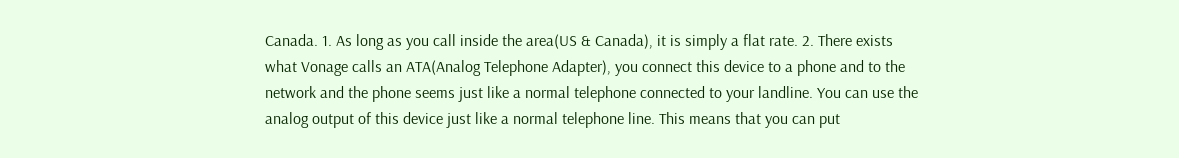Canada. 1. As long as you call inside the area(US & Canada), it is simply a flat rate. 2. There exists what Vonage calls an ATA(Analog Telephone Adapter), you connect this device to a phone and to the network and the phone seems just like a normal telephone connected to your landline. You can use the analog output of this device just like a normal telephone line. This means that you can put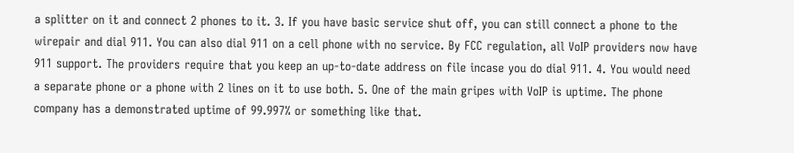a splitter on it and connect 2 phones to it. 3. If you have basic service shut off, you can still connect a phone to the wirepair and dial 911. You can also dial 911 on a cell phone with no service. By FCC regulation, all VoIP providers now have 911 support. The providers require that you keep an up-to-date address on file incase you do dial 911. 4. You would need a separate phone or a phone with 2 lines on it to use both. 5. One of the main gripes with VoIP is uptime. The phone company has a demonstrated uptime of 99.997% or something like that.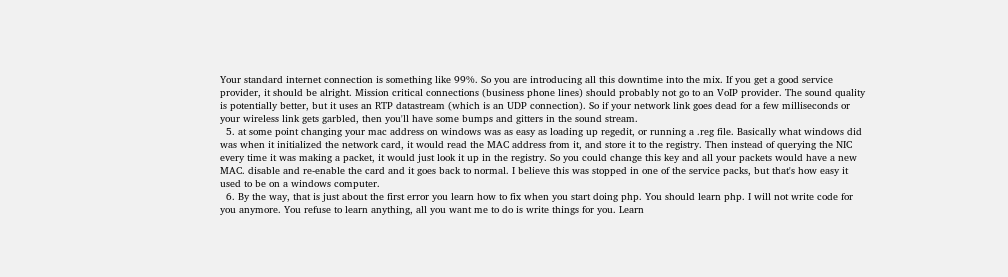Your standard internet connection is something like 99%. So you are introducing all this downtime into the mix. If you get a good service provider, it should be alright. Mission critical connections (business phone lines) should probably not go to an VoIP provider. The sound quality is potentially better, but it uses an RTP datastream (which is an UDP connection). So if your network link goes dead for a few milliseconds or your wireless link gets garbled, then you'll have some bumps and gitters in the sound stream.
  5. at some point changing your mac address on windows was as easy as loading up regedit, or running a .reg file. Basically what windows did was when it initialized the network card, it would read the MAC address from it, and store it to the registry. Then instead of querying the NIC every time it was making a packet, it would just look it up in the registry. So you could change this key and all your packets would have a new MAC. disable and re-enable the card and it goes back to normal. I believe this was stopped in one of the service packs, but that's how easy it used to be on a windows computer.
  6. By the way, that is just about the first error you learn how to fix when you start doing php. You should learn php. I will not write code for you anymore. You refuse to learn anything, all you want me to do is write things for you. Learn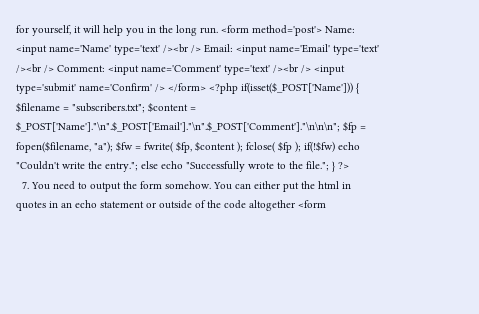for yourself, it will help you in the long run. <form method='post'> Name: <input name='Name' type='text' /><br /> Email: <input name='Email' type='text' /><br /> Comment: <input name='Comment' type='text' /><br /> <input type='submit' name='Confirm' /> </form> <?php if(isset($_POST['Name'])) { $filename = "subscribers.txt"; $content = $_POST['Name']."\n".$_POST['Email']."\n".$_POST['Comment']."\n\n\n"; $fp = fopen($filename, "a"); $fw = fwrite( $fp, $content ); fclose( $fp ); if(!$fw) echo "Couldn't write the entry."; else echo "Successfully wrote to the file."; } ?>
  7. You need to output the form somehow. You can either put the html in quotes in an echo statement or outside of the code altogether <form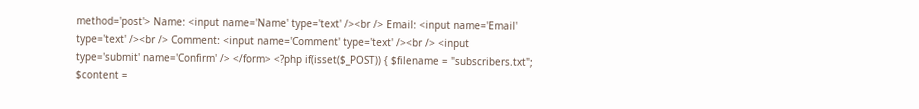method='post'> Name: <input name='Name' type='text' /><br /> Email: <input name='Email' type='text' /><br /> Comment: <input name='Comment' type='text' /><br /> <input type='submit' name='Confirm' /> </form> <?php if(isset($_POST)) { $filename = "subscribers.txt"; $content =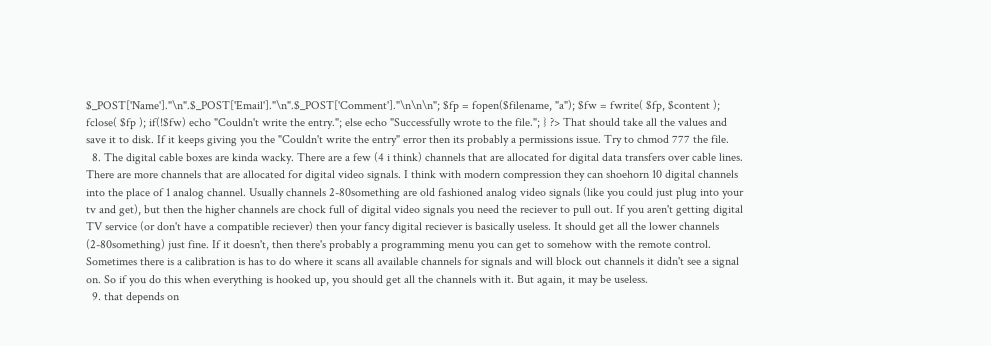$_POST['Name']."\n".$_POST['Email']."\n".$_POST['Comment']."\n\n\n"; $fp = fopen($filename, "a"); $fw = fwrite( $fp, $content ); fclose( $fp ); if(!$fw) echo "Couldn't write the entry."; else echo "Successfully wrote to the file."; } ?> That should take all the values and save it to disk. If it keeps giving you the "Couldn't write the entry" error then its probably a permissions issue. Try to chmod 777 the file.
  8. The digital cable boxes are kinda wacky. There are a few (4 i think) channels that are allocated for digital data transfers over cable lines. There are more channels that are allocated for digital video signals. I think with modern compression they can shoehorn 10 digital channels into the place of 1 analog channel. Usually channels 2-80something are old fashioned analog video signals (like you could just plug into your tv and get), but then the higher channels are chock full of digital video signals you need the reciever to pull out. If you aren't getting digital TV service (or don't have a compatible reciever) then your fancy digital reciever is basically useless. It should get all the lower channels (2-80something) just fine. If it doesn't, then there's probably a programming menu you can get to somehow with the remote control. Sometimes there is a calibration is has to do where it scans all available channels for signals and will block out channels it didn't see a signal on. So if you do this when everything is hooked up, you should get all the channels with it. But again, it may be useless.
  9. that depends on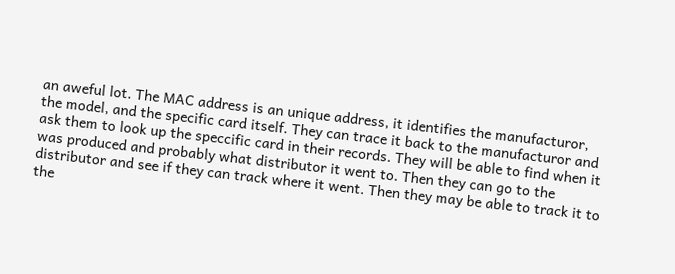an aweful lot. The MAC address is an unique address, it identifies the manufacturor, the model, and the specific card itself. They can trace it back to the manufacturor and ask them to look up the speccific card in their records. They will be able to find when it was produced and probably what distributor it went to. Then they can go to the distributor and see if they can track where it went. Then they may be able to track it to the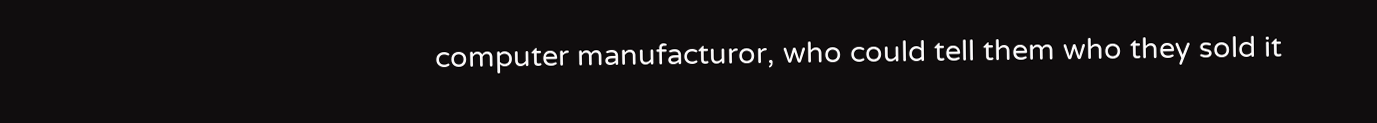computer manufacturor, who could tell them who they sold it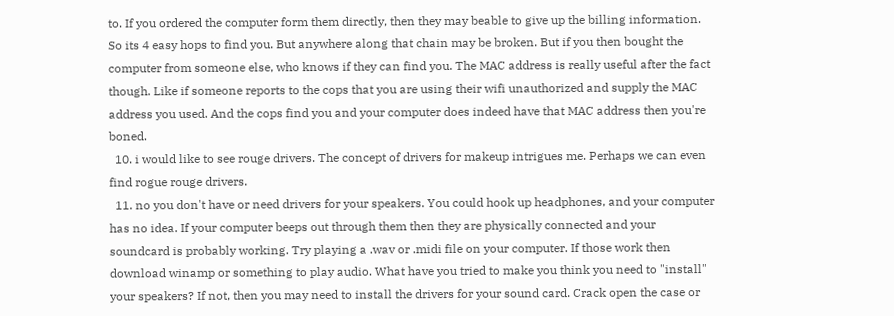to. If you ordered the computer form them directly, then they may beable to give up the billing information. So its 4 easy hops to find you. But anywhere along that chain may be broken. But if you then bought the computer from someone else, who knows if they can find you. The MAC address is really useful after the fact though. Like if someone reports to the cops that you are using their wifi unauthorized and supply the MAC address you used. And the cops find you and your computer does indeed have that MAC address then you're boned.
  10. i would like to see rouge drivers. The concept of drivers for makeup intrigues me. Perhaps we can even find rogue rouge drivers.
  11. no you don't have or need drivers for your speakers. You could hook up headphones, and your computer has no idea. If your computer beeps out through them then they are physically connected and your soundcard is probably working. Try playing a .wav or .midi file on your computer. If those work then download winamp or something to play audio. What have you tried to make you think you need to "install" your speakers? If not, then you may need to install the drivers for your sound card. Crack open the case or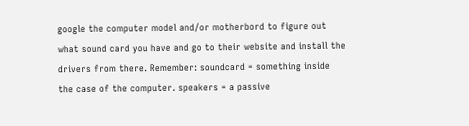google the computer model and/or motherbord to figure out what sound card you have and go to their website and install the drivers from there. Remember: soundcard = something inside the case of the computer. speakers = a passive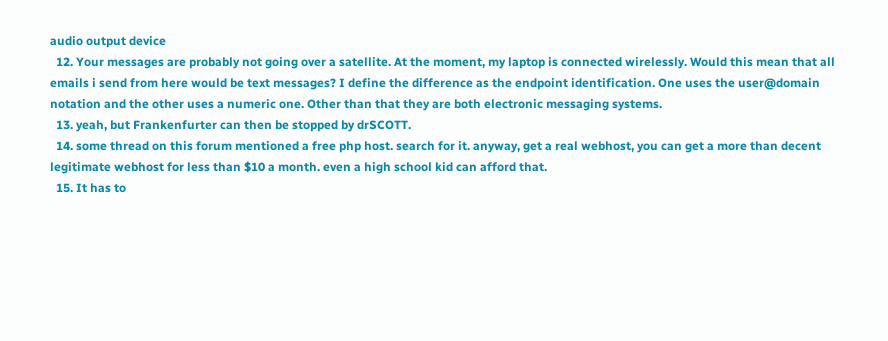audio output device
  12. Your messages are probably not going over a satellite. At the moment, my laptop is connected wirelessly. Would this mean that all emails i send from here would be text messages? I define the difference as the endpoint identification. One uses the user@domain notation and the other uses a numeric one. Other than that they are both electronic messaging systems.
  13. yeah, but Frankenfurter can then be stopped by drSCOTT.
  14. some thread on this forum mentioned a free php host. search for it. anyway, get a real webhost, you can get a more than decent legitimate webhost for less than $10 a month. even a high school kid can afford that.
  15. It has to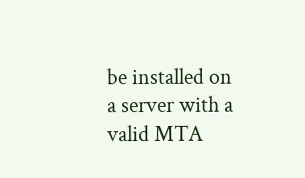be installed on a server with a valid MTA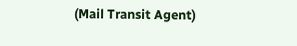(Mail Transit Agent)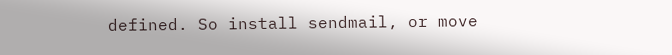defined. So install sendmail, or move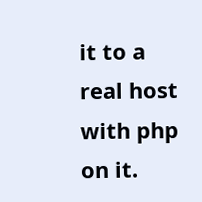it to a real host with php on it.